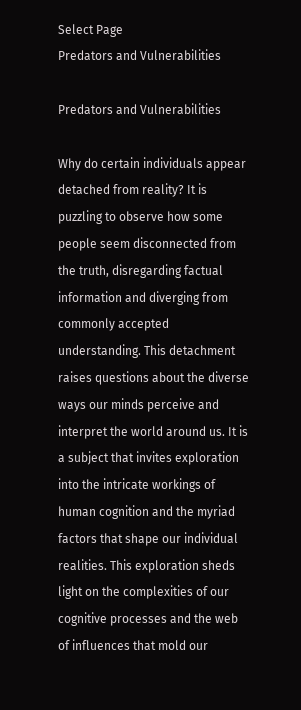Select Page
Predators and Vulnerabilities

Predators and Vulnerabilities

Why do certain individuals appear detached from reality? It is puzzling to observe how some people seem disconnected from the truth, disregarding factual information and diverging from commonly accepted understanding. This detachment raises questions about the diverse ways our minds perceive and interpret the world around us. It is a subject that invites exploration into the intricate workings of human cognition and the myriad factors that shape our individual realities. This exploration sheds light on the complexities of our cognitive processes and the web of influences that mold our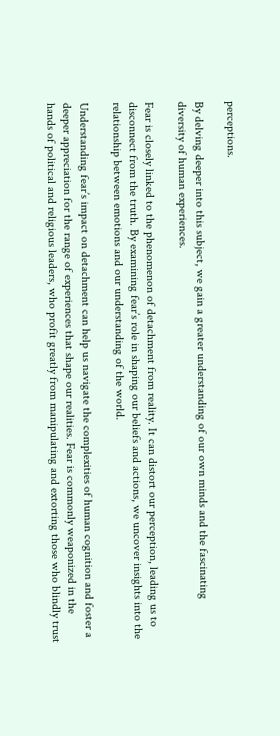perceptions.

By delving deeper into this subject, we gain a greater understanding of our own minds and the fascinating diversity of human experiences.

Fear is closely linked to the phenomenon of detachment from reality. It can distort our perception, leading us to disconnect from the truth. By examining fear’s role in shaping our beliefs and actions, we uncover insights into the relationship between emotions and our understanding of the world.

Understanding fear’s impact on detachment can help us navigate the complexities of human cognition and foster a deeper appreciation for the range of experiences that shape our realities. Fear is commonly weaponized in the hands of political and religious leaders, who profit greatly from manipulating and extorting those who blindly trust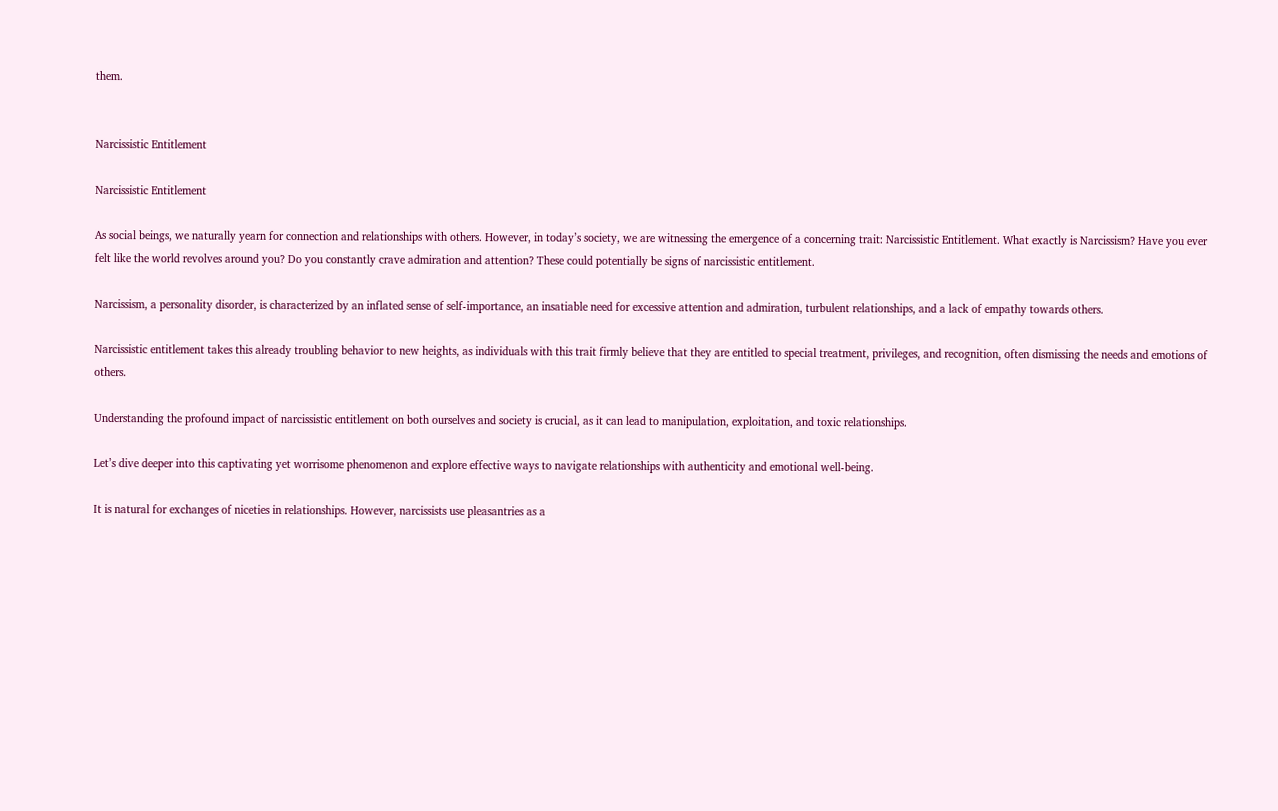them.


Narcissistic Entitlement

Narcissistic Entitlement

As social beings, we naturally yearn for connection and relationships with others. However, in today’s society, we are witnessing the emergence of a concerning trait: Narcissistic Entitlement. What exactly is Narcissism? Have you ever felt like the world revolves around you? Do you constantly crave admiration and attention? These could potentially be signs of narcissistic entitlement.

Narcissism, a personality disorder, is characterized by an inflated sense of self-importance, an insatiable need for excessive attention and admiration, turbulent relationships, and a lack of empathy towards others.

Narcissistic entitlement takes this already troubling behavior to new heights, as individuals with this trait firmly believe that they are entitled to special treatment, privileges, and recognition, often dismissing the needs and emotions of others.

Understanding the profound impact of narcissistic entitlement on both ourselves and society is crucial, as it can lead to manipulation, exploitation, and toxic relationships.

Let’s dive deeper into this captivating yet worrisome phenomenon and explore effective ways to navigate relationships with authenticity and emotional well-being.

It is natural for exchanges of niceties in relationships. However, narcissists use pleasantries as a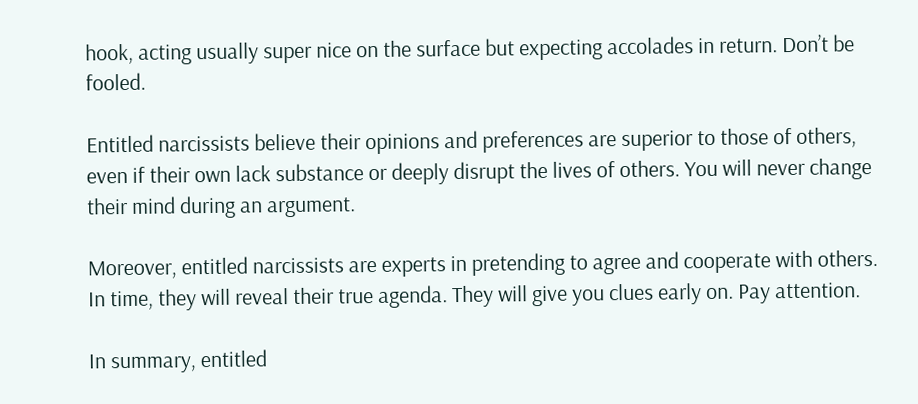hook, acting usually super nice on the surface but expecting accolades in return. Don’t be fooled.

Entitled narcissists believe their opinions and preferences are superior to those of others, even if their own lack substance or deeply disrupt the lives of others. You will never change their mind during an argument.

Moreover, entitled narcissists are experts in pretending to agree and cooperate with others. In time, they will reveal their true agenda. They will give you clues early on. Pay attention.

In summary, entitled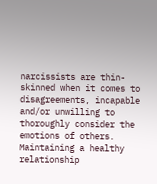narcissists are thin-skinned when it comes to disagreements, incapable and/or unwilling to thoroughly consider the emotions of others. Maintaining a healthy relationship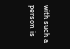with such a person is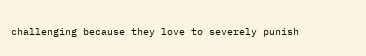challenging because they love to severely punish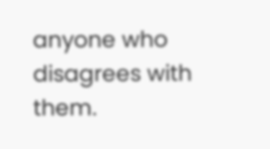anyone who disagrees with them.